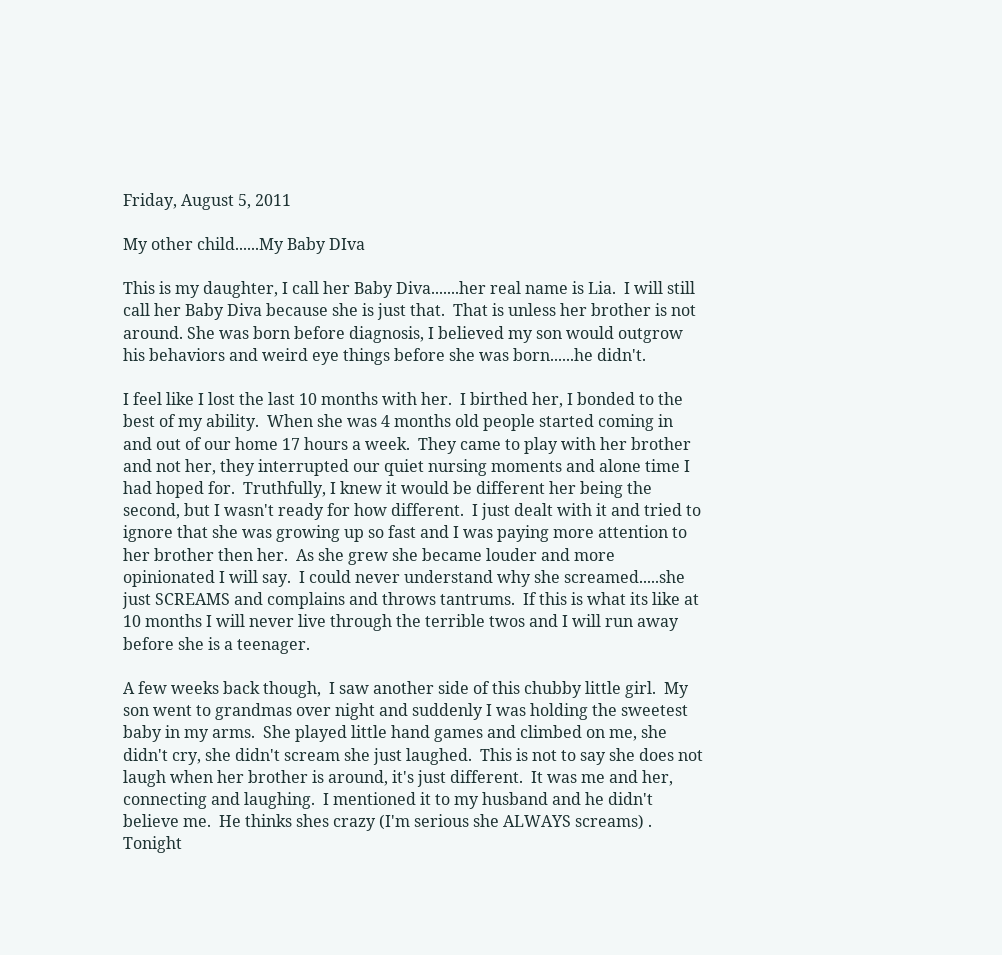Friday, August 5, 2011

My other child......My Baby DIva

This is my daughter, I call her Baby Diva.......her real name is Lia.  I will still call her Baby Diva because she is just that.  That is unless her brother is not around. She was born before diagnosis, I believed my son would outgrow his behaviors and weird eye things before she was born......he didn't.

I feel like I lost the last 10 months with her.  I birthed her, I bonded to the best of my ability.  When she was 4 months old people started coming in and out of our home 17 hours a week.  They came to play with her brother and not her, they interrupted our quiet nursing moments and alone time I had hoped for.  Truthfully, I knew it would be different her being the second, but I wasn't ready for how different.  I just dealt with it and tried to ignore that she was growing up so fast and I was paying more attention to her brother then her.  As she grew she became louder and more opinionated I will say.  I could never understand why she screamed.....she just SCREAMS and complains and throws tantrums.  If this is what its like at 10 months I will never live through the terrible twos and I will run away before she is a teenager.

A few weeks back though,  I saw another side of this chubby little girl.  My son went to grandmas over night and suddenly I was holding the sweetest baby in my arms.  She played little hand games and climbed on me, she didn't cry, she didn't scream she just laughed.  This is not to say she does not laugh when her brother is around, it's just different.  It was me and her, connecting and laughing.  I mentioned it to my husband and he didn't believe me.  He thinks shes crazy (I'm serious she ALWAYS screams) .  Tonight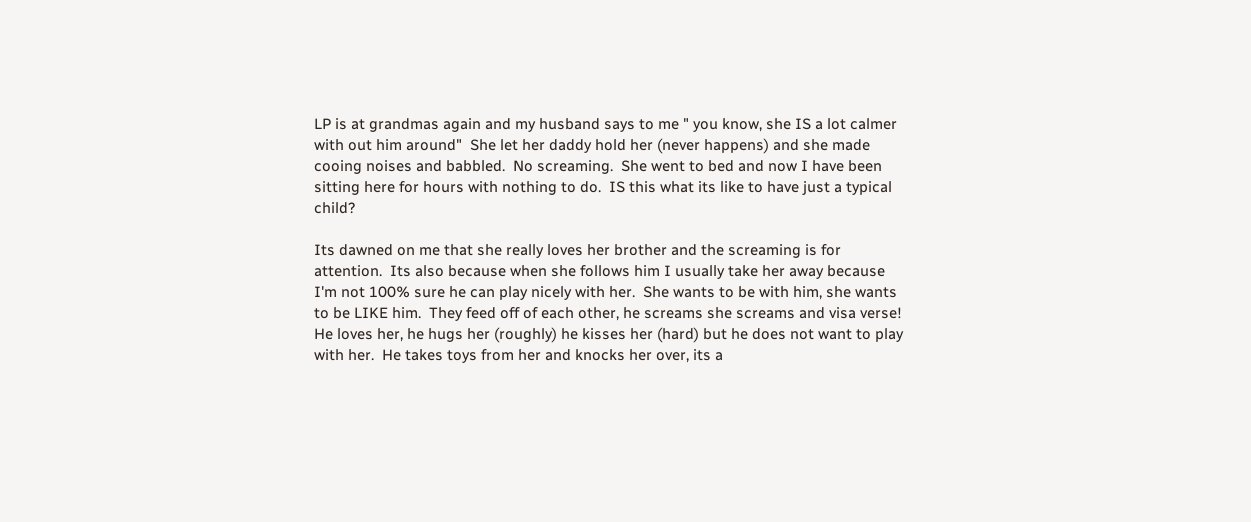LP is at grandmas again and my husband says to me " you know, she IS a lot calmer with out him around"  She let her daddy hold her (never happens) and she made cooing noises and babbled.  No screaming.  She went to bed and now I have been sitting here for hours with nothing to do.  IS this what its like to have just a typical child?

Its dawned on me that she really loves her brother and the screaming is for attention.  Its also because when she follows him I usually take her away because I'm not 100% sure he can play nicely with her.  She wants to be with him, she wants to be LIKE him.  They feed off of each other, he screams she screams and visa verse!  He loves her, he hugs her (roughly) he kisses her (hard) but he does not want to play with her.  He takes toys from her and knocks her over, its a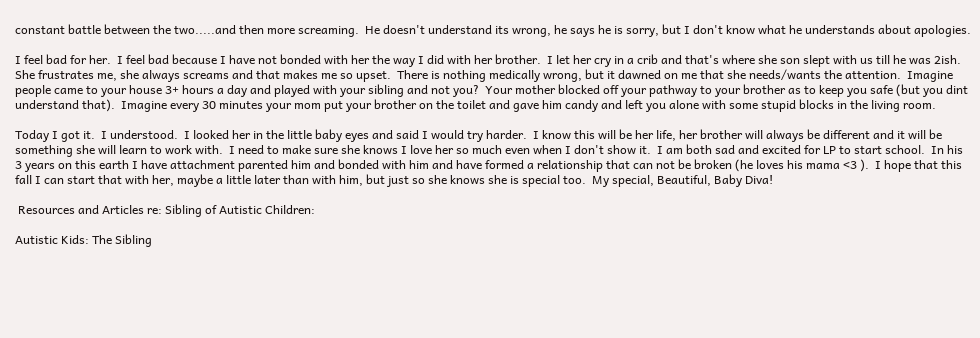constant battle between the two.....and then more screaming.  He doesn't understand its wrong, he says he is sorry, but I don't know what he understands about apologies.

I feel bad for her.  I feel bad because I have not bonded with her the way I did with her brother.  I let her cry in a crib and that's where she son slept with us till he was 2ish.  She frustrates me, she always screams and that makes me so upset.  There is nothing medically wrong, but it dawned on me that she needs/wants the attention.  Imagine people came to your house 3+ hours a day and played with your sibling and not you?  Your mother blocked off your pathway to your brother as to keep you safe (but you dint understand that).  Imagine every 30 minutes your mom put your brother on the toilet and gave him candy and left you alone with some stupid blocks in the living room.

Today I got it.  I understood.  I looked her in the little baby eyes and said I would try harder.  I know this will be her life, her brother will always be different and it will be something she will learn to work with.  I need to make sure she knows I love her so much even when I don't show it.  I am both sad and excited for LP to start school.  In his 3 years on this earth I have attachment parented him and bonded with him and have formed a relationship that can not be broken (he loves his mama <3 ).  I hope that this fall I can start that with her, maybe a little later than with him, but just so she knows she is special too.  My special, Beautiful, Baby Diva!

 Resources and Articles re: Sibling of Autistic Children:

Autistic Kids: The Sibling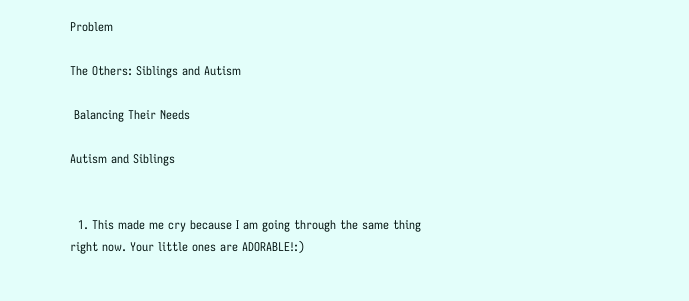Problem

The Others: Siblings and Autism

 Balancing Their Needs

Autism and Siblings


  1. This made me cry because I am going through the same thing right now. Your little ones are ADORABLE!:)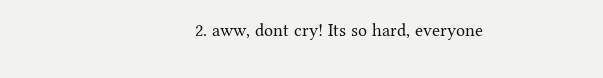2. aww, dont cry! Its so hard, everyone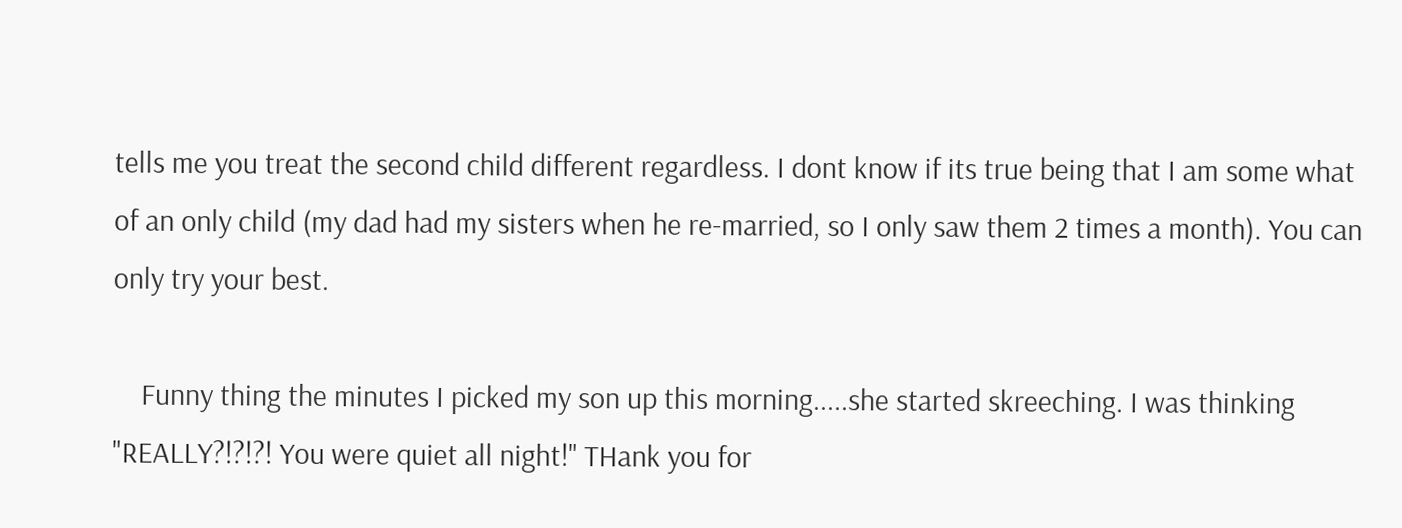tells me you treat the second child different regardless. I dont know if its true being that I am some what of an only child (my dad had my sisters when he re-married, so I only saw them 2 times a month). You can only try your best.

    Funny thing the minutes I picked my son up this morning.....she started skreeching. I was thinking "REALLY?!?!?! You were quiet all night!" THank you for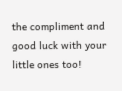the compliment and good luck with your little ones too!